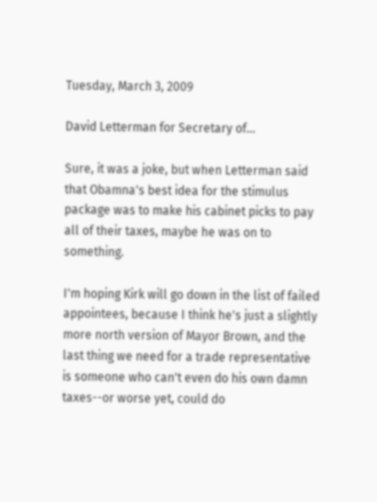Tuesday, March 3, 2009

David Letterman for Secretary of...

Sure, it was a joke, but when Letterman said that Obamna's best idea for the stimulus package was to make his cabinet picks to pay all of their taxes, maybe he was on to something.

I'm hoping Kirk will go down in the list of failed appointees, because I think he's just a slightly more north version of Mayor Brown, and the last thing we need for a trade representative is someone who can't even do his own damn taxes--or worse yet, could do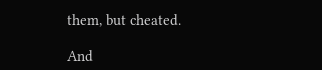them, but cheated.

And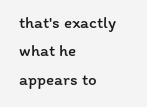that's exactly what he appears to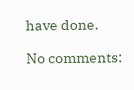have done.

No comments: